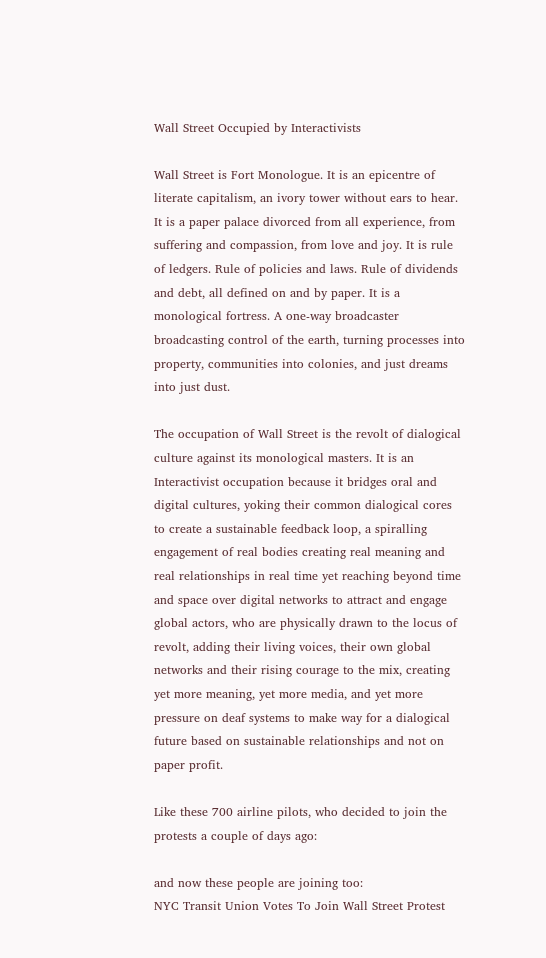Wall Street Occupied by Interactivists

Wall Street is Fort Monologue. It is an epicentre of literate capitalism, an ivory tower without ears to hear. It is a paper palace divorced from all experience, from suffering and compassion, from love and joy. It is rule of ledgers. Rule of policies and laws. Rule of dividends and debt, all defined on and by paper. It is a monological fortress. A one-way broadcaster broadcasting control of the earth, turning processes into property, communities into colonies, and just dreams into just dust.

The occupation of Wall Street is the revolt of dialogical culture against its monological masters. It is an Interactivist occupation because it bridges oral and digital cultures, yoking their common dialogical cores to create a sustainable feedback loop, a spiralling engagement of real bodies creating real meaning and real relationships in real time yet reaching beyond time and space over digital networks to attract and engage global actors, who are physically drawn to the locus of revolt, adding their living voices, their own global networks and their rising courage to the mix, creating yet more meaning, yet more media, and yet more pressure on deaf systems to make way for a dialogical future based on sustainable relationships and not on paper profit.

Like these 700 airline pilots, who decided to join the protests a couple of days ago:

and now these people are joining too:
NYC Transit Union Votes To Join Wall Street Protest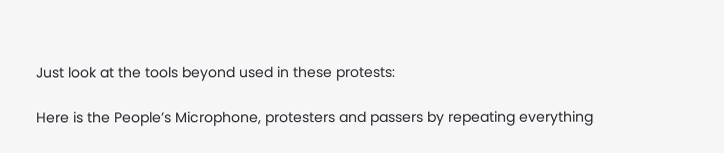Just look at the tools beyond used in these protests:

Here is the People’s Microphone, protesters and passers by repeating everything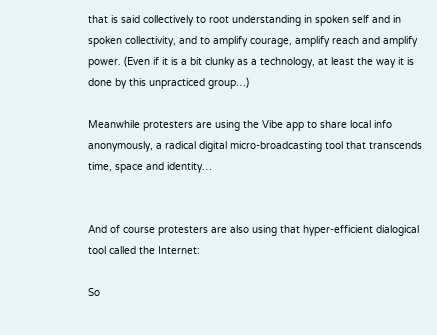that is said collectively to root understanding in spoken self and in spoken collectivity, and to amplify courage, amplify reach and amplify power. (Even if it is a bit clunky as a technology, at least the way it is done by this unpracticed group…)

Meanwhile protesters are using the Vibe app to share local info anonymously, a radical digital micro-broadcasting tool that transcends time, space and identity…


And of course protesters are also using that hyper-efficient dialogical tool called the Internet:

So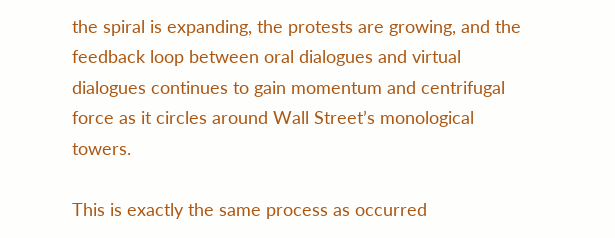the spiral is expanding, the protests are growing, and the feedback loop between oral dialogues and virtual dialogues continues to gain momentum and centrifugal force as it circles around Wall Street’s monological towers.

This is exactly the same process as occurred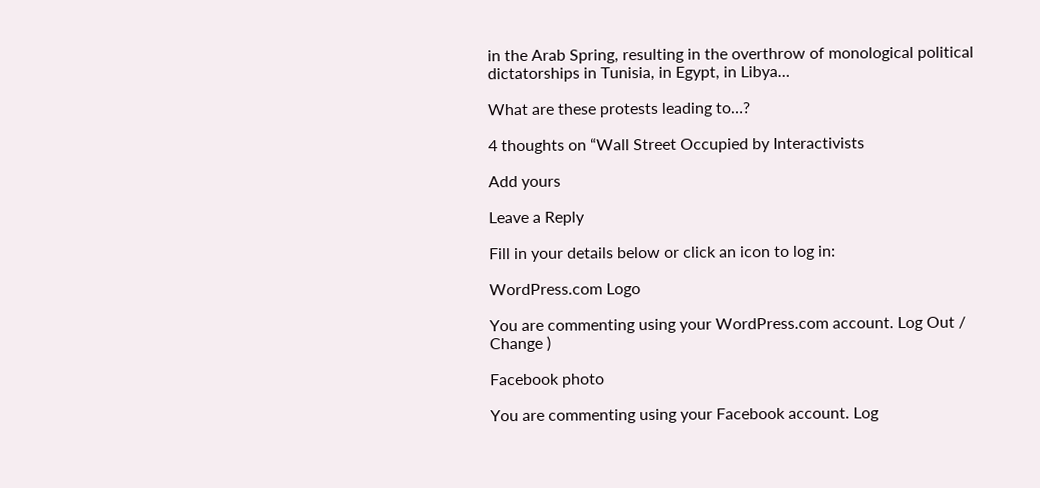in the Arab Spring, resulting in the overthrow of monological political dictatorships in Tunisia, in Egypt, in Libya…

What are these protests leading to…?

4 thoughts on “Wall Street Occupied by Interactivists

Add yours

Leave a Reply

Fill in your details below or click an icon to log in:

WordPress.com Logo

You are commenting using your WordPress.com account. Log Out /  Change )

Facebook photo

You are commenting using your Facebook account. Log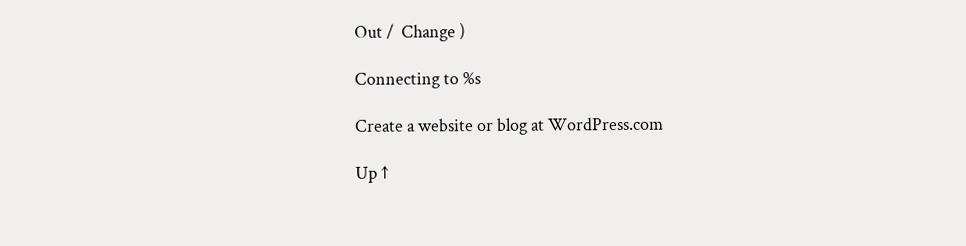Out /  Change )

Connecting to %s

Create a website or blog at WordPress.com

Up ↑